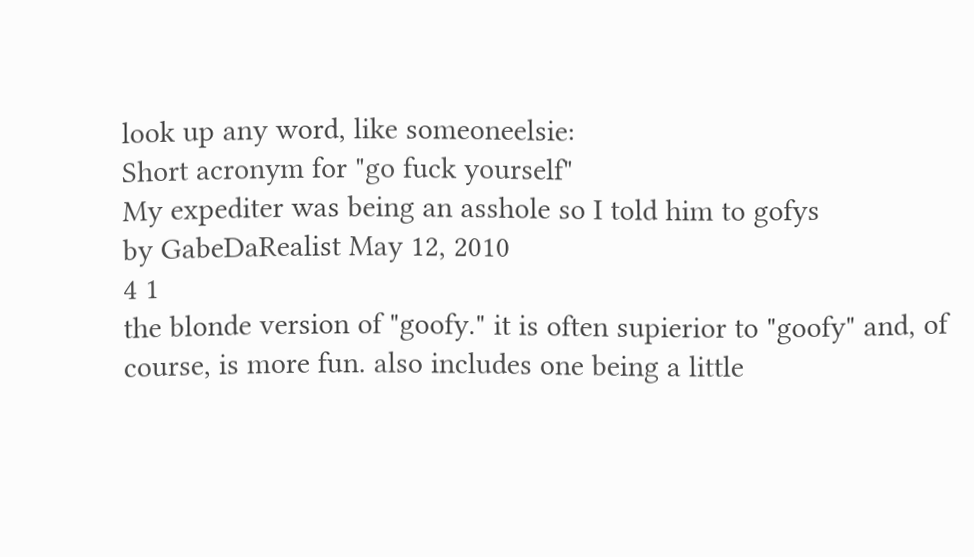look up any word, like someoneelsie:
Short acronym for "go fuck yourself"
My expediter was being an asshole so I told him to gofys
by GabeDaRealist May 12, 2010
4 1
the blonde version of "goofy." it is often supierior to "goofy" and, of course, is more fun. also includes one being a little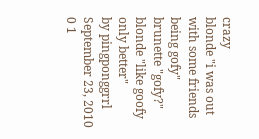crazy
blonde "i was out with some friends being gofy"
brunette "gofy?"
blonde "like goofy only better"
by pingponggrrl September 23, 2010
0 1